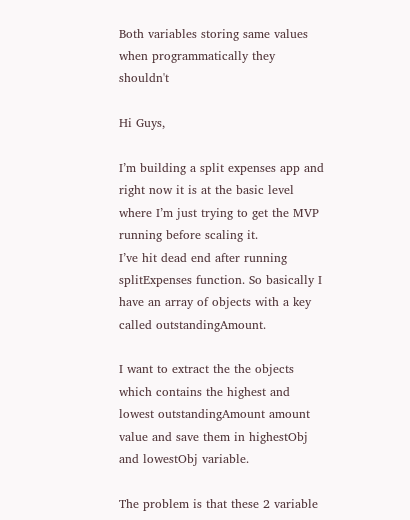Both variables storing same values when programmatically they shouldn't

Hi Guys,

I’m building a split expenses app and right now it is at the basic level where I’m just trying to get the MVP running before scaling it.
I’ve hit dead end after running splitExpenses function. So basically I have an array of objects with a key called outstandingAmount.

I want to extract the the objects which contains the highest and lowest outstandingAmount amount value and save them in highestObj and lowestObj variable.

The problem is that these 2 variable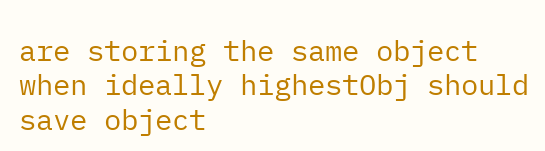are storing the same object when ideally highestObj should save object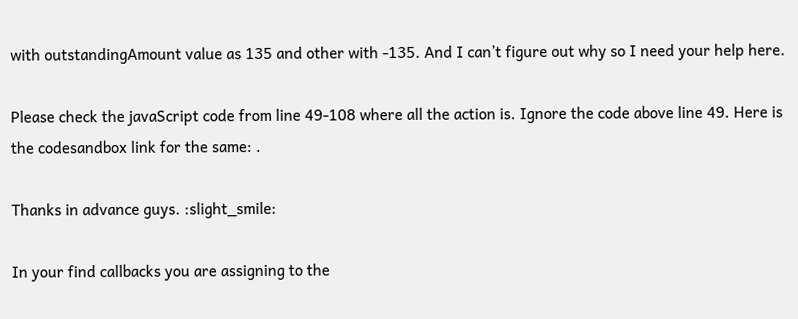with outstandingAmount value as 135 and other with -135. And I can’t figure out why so I need your help here.

Please check the javaScript code from line 49-108 where all the action is. Ignore the code above line 49. Here is the codesandbox link for the same: .

Thanks in advance guys. :slight_smile:

In your find callbacks you are assigning to the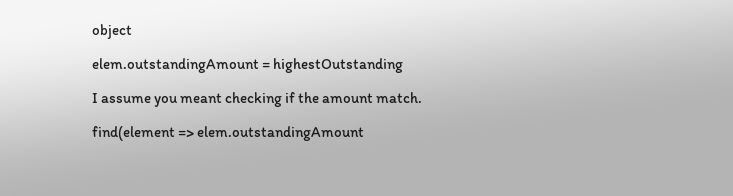object

elem.outstandingAmount = highestOutstanding

I assume you meant checking if the amount match.

find(element => elem.outstandingAmount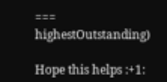=== highestOutstanding)

Hope this helps :+1: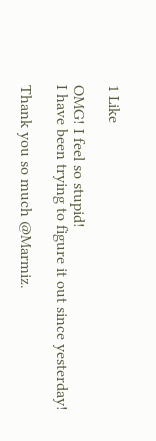1 Like

OMG! I feel so stupid!
I have been trying to figure it out since yesterday!

Thank you so much @Marmiz.